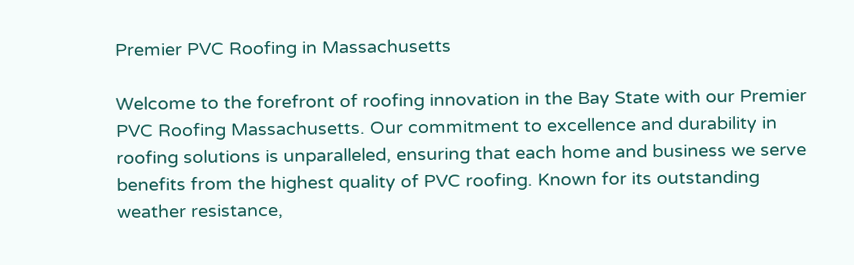Premier PVC Roofing in Massachusetts

Welcome to the forefront of roofing innovation in the Bay State with our Premier PVC Roofing Massachusetts. Our commitment to excellence and durability in roofing solutions is unparalleled, ensuring that each home and business we serve benefits from the highest quality of PVC roofing. Known for its outstanding weather resistance,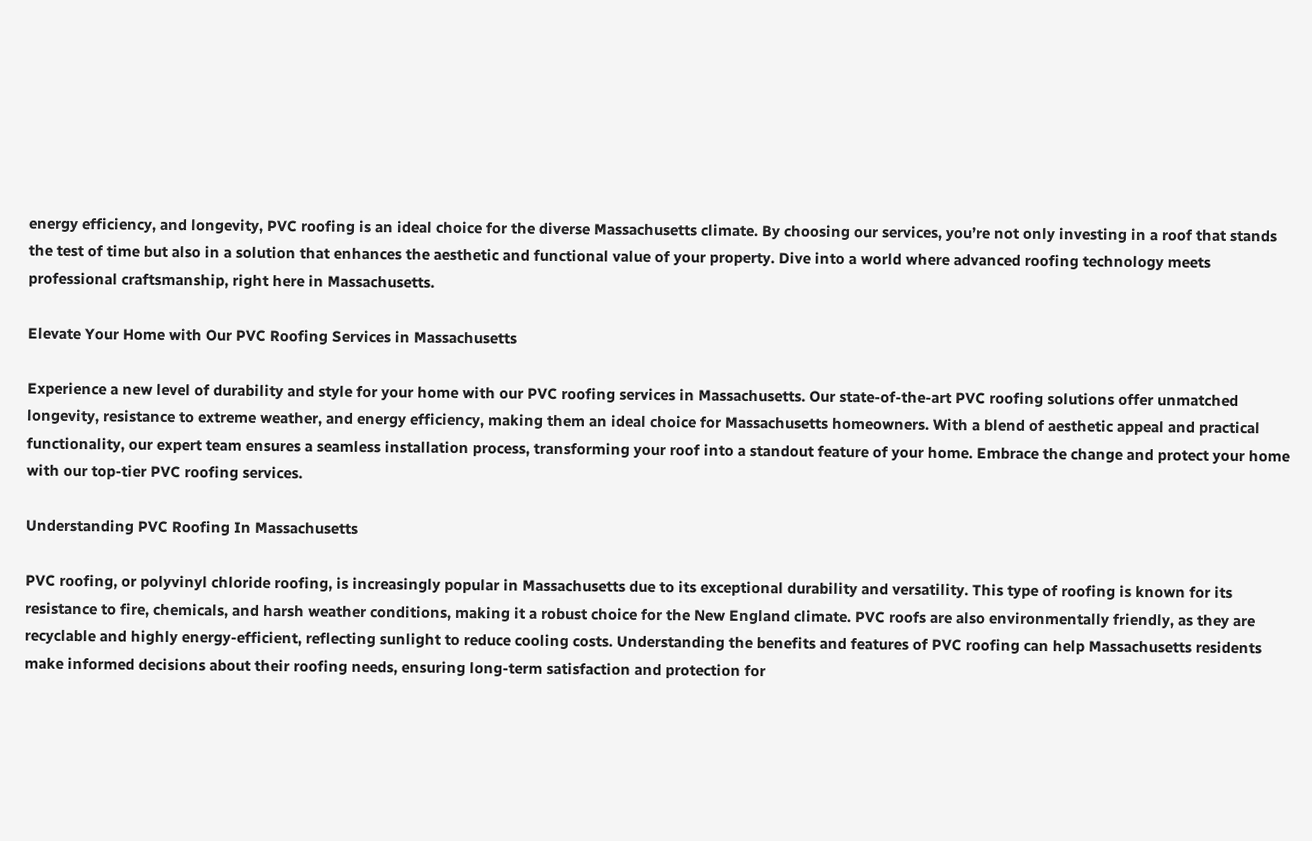energy efficiency, and longevity, PVC roofing is an ideal choice for the diverse Massachusetts climate. By choosing our services, you’re not only investing in a roof that stands the test of time but also in a solution that enhances the aesthetic and functional value of your property. Dive into a world where advanced roofing technology meets professional craftsmanship, right here in Massachusetts.

Elevate Your Home with Our PVC Roofing Services in Massachusetts

Experience a new level of durability and style for your home with our PVC roofing services in Massachusetts. Our state-of-the-art PVC roofing solutions offer unmatched longevity, resistance to extreme weather, and energy efficiency, making them an ideal choice for Massachusetts homeowners. With a blend of aesthetic appeal and practical functionality, our expert team ensures a seamless installation process, transforming your roof into a standout feature of your home. Embrace the change and protect your home with our top-tier PVC roofing services.

Understanding PVC Roofing In Massachusetts

PVC roofing, or polyvinyl chloride roofing, is increasingly popular in Massachusetts due to its exceptional durability and versatility. This type of roofing is known for its resistance to fire, chemicals, and harsh weather conditions, making it a robust choice for the New England climate. PVC roofs are also environmentally friendly, as they are recyclable and highly energy-efficient, reflecting sunlight to reduce cooling costs. Understanding the benefits and features of PVC roofing can help Massachusetts residents make informed decisions about their roofing needs, ensuring long-term satisfaction and protection for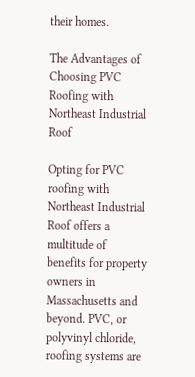their homes.

The Advantages of Choosing PVC Roofing with Northeast Industrial Roof

Opting for PVC roofing with Northeast Industrial Roof offers a multitude of benefits for property owners in Massachusetts and beyond. PVC, or polyvinyl chloride, roofing systems are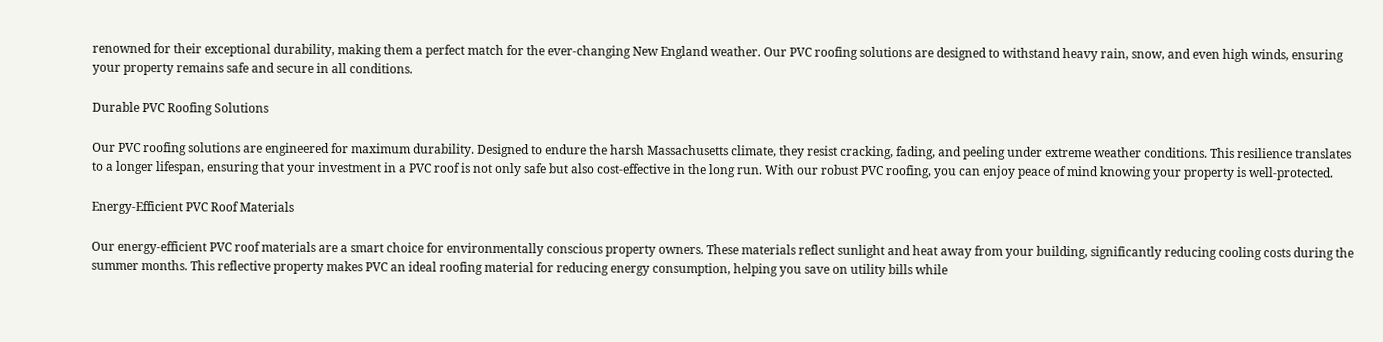renowned for their exceptional durability, making them a perfect match for the ever-changing New England weather. Our PVC roofing solutions are designed to withstand heavy rain, snow, and even high winds, ensuring your property remains safe and secure in all conditions.

Durable PVC Roofing Solutions

Our PVC roofing solutions are engineered for maximum durability. Designed to endure the harsh Massachusetts climate, they resist cracking, fading, and peeling under extreme weather conditions. This resilience translates to a longer lifespan, ensuring that your investment in a PVC roof is not only safe but also cost-effective in the long run. With our robust PVC roofing, you can enjoy peace of mind knowing your property is well-protected.

Energy-Efficient PVC Roof Materials

Our energy-efficient PVC roof materials are a smart choice for environmentally conscious property owners. These materials reflect sunlight and heat away from your building, significantly reducing cooling costs during the summer months. This reflective property makes PVC an ideal roofing material for reducing energy consumption, helping you save on utility bills while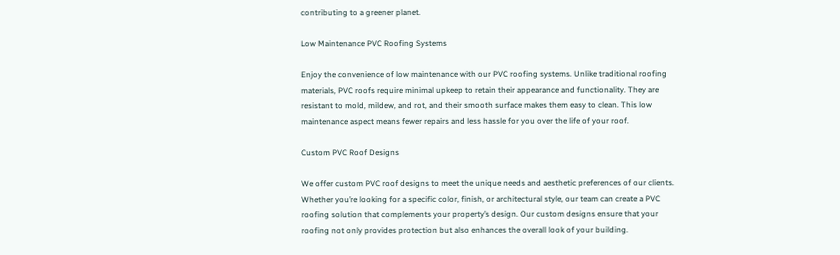contributing to a greener planet.

Low Maintenance PVC Roofing Systems

Enjoy the convenience of low maintenance with our PVC roofing systems. Unlike traditional roofing materials, PVC roofs require minimal upkeep to retain their appearance and functionality. They are resistant to mold, mildew, and rot, and their smooth surface makes them easy to clean. This low maintenance aspect means fewer repairs and less hassle for you over the life of your roof.

Custom PVC Roof Designs

We offer custom PVC roof designs to meet the unique needs and aesthetic preferences of our clients. Whether you’re looking for a specific color, finish, or architectural style, our team can create a PVC roofing solution that complements your property’s design. Our custom designs ensure that your roofing not only provides protection but also enhances the overall look of your building.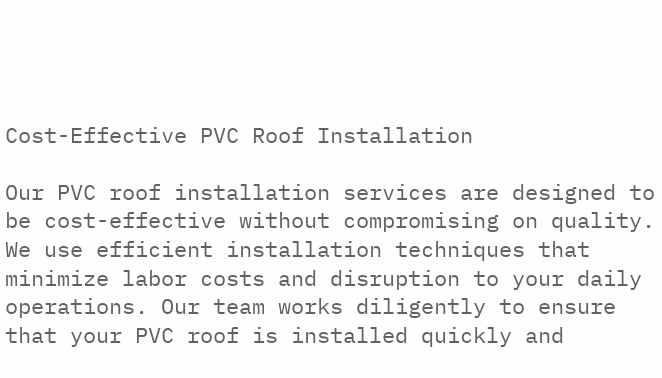Cost-Effective PVC Roof Installation

Our PVC roof installation services are designed to be cost-effective without compromising on quality. We use efficient installation techniques that minimize labor costs and disruption to your daily operations. Our team works diligently to ensure that your PVC roof is installed quickly and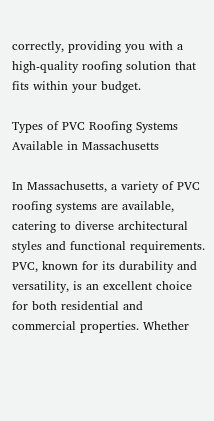correctly, providing you with a high-quality roofing solution that fits within your budget.

Types of PVC Roofing Systems Available in Massachusetts

In Massachusetts, a variety of PVC roofing systems are available, catering to diverse architectural styles and functional requirements. PVC, known for its durability and versatility, is an excellent choice for both residential and commercial properties. Whether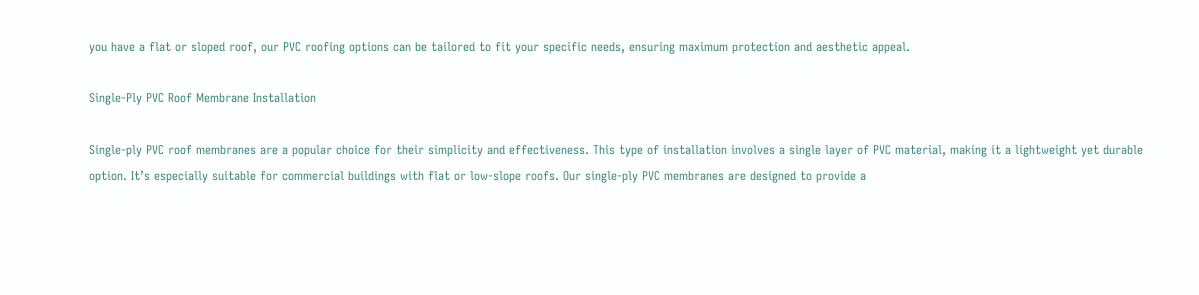you have a flat or sloped roof, our PVC roofing options can be tailored to fit your specific needs, ensuring maximum protection and aesthetic appeal.

Single-Ply PVC Roof Membrane Installation

Single-ply PVC roof membranes are a popular choice for their simplicity and effectiveness. This type of installation involves a single layer of PVC material, making it a lightweight yet durable option. It’s especially suitable for commercial buildings with flat or low-slope roofs. Our single-ply PVC membranes are designed to provide a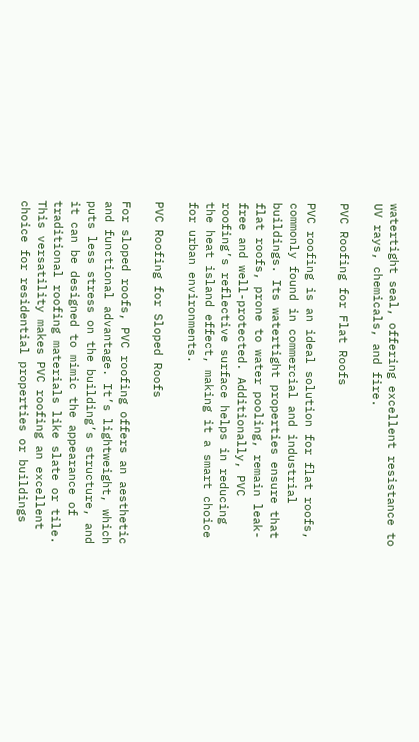watertight seal, offering excellent resistance to UV rays, chemicals, and fire.

PVC Roofing for Flat Roofs

PVC roofing is an ideal solution for flat roofs, commonly found in commercial and industrial buildings. Its watertight properties ensure that flat roofs, prone to water pooling, remain leak-free and well-protected. Additionally, PVC roofing’s reflective surface helps in reducing the heat island effect, making it a smart choice for urban environments.

PVC Roofing for Sloped Roofs

For sloped roofs, PVC roofing offers an aesthetic and functional advantage. It’s lightweight, which puts less stress on the building’s structure, and it can be designed to mimic the appearance of traditional roofing materials like slate or tile. This versatility makes PVC roofing an excellent choice for residential properties or buildings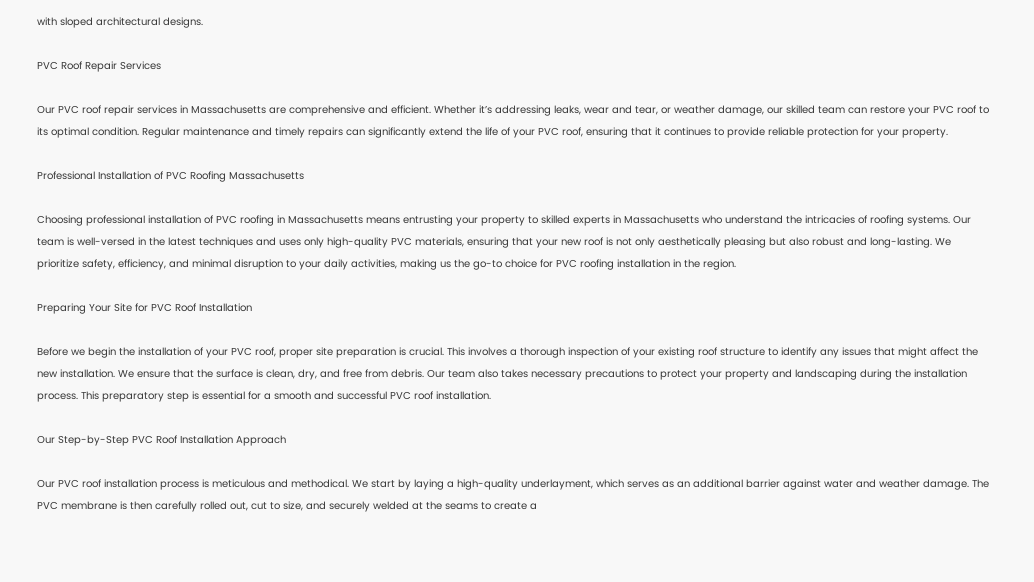with sloped architectural designs.

PVC Roof Repair Services

Our PVC roof repair services in Massachusetts are comprehensive and efficient. Whether it’s addressing leaks, wear and tear, or weather damage, our skilled team can restore your PVC roof to its optimal condition. Regular maintenance and timely repairs can significantly extend the life of your PVC roof, ensuring that it continues to provide reliable protection for your property.

Professional Installation of PVC Roofing Massachusetts

Choosing professional installation of PVC roofing in Massachusetts means entrusting your property to skilled experts in Massachusetts who understand the intricacies of roofing systems. Our team is well-versed in the latest techniques and uses only high-quality PVC materials, ensuring that your new roof is not only aesthetically pleasing but also robust and long-lasting. We prioritize safety, efficiency, and minimal disruption to your daily activities, making us the go-to choice for PVC roofing installation in the region.

Preparing Your Site for PVC Roof Installation

Before we begin the installation of your PVC roof, proper site preparation is crucial. This involves a thorough inspection of your existing roof structure to identify any issues that might affect the new installation. We ensure that the surface is clean, dry, and free from debris. Our team also takes necessary precautions to protect your property and landscaping during the installation process. This preparatory step is essential for a smooth and successful PVC roof installation.

Our Step-by-Step PVC Roof Installation Approach

Our PVC roof installation process is meticulous and methodical. We start by laying a high-quality underlayment, which serves as an additional barrier against water and weather damage. The PVC membrane is then carefully rolled out, cut to size, and securely welded at the seams to create a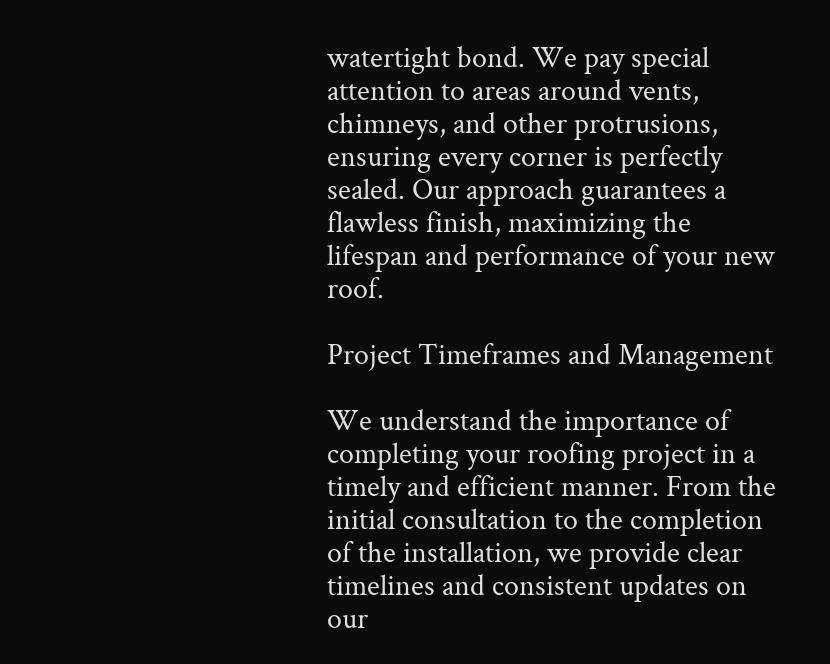watertight bond. We pay special attention to areas around vents, chimneys, and other protrusions, ensuring every corner is perfectly sealed. Our approach guarantees a flawless finish, maximizing the lifespan and performance of your new roof.

Project Timeframes and Management

We understand the importance of completing your roofing project in a timely and efficient manner. From the initial consultation to the completion of the installation, we provide clear timelines and consistent updates on our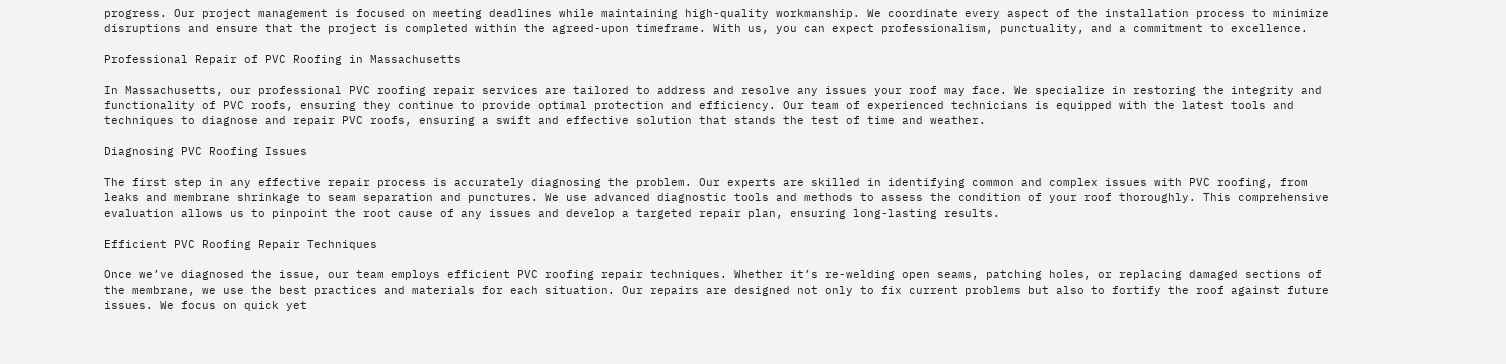progress. Our project management is focused on meeting deadlines while maintaining high-quality workmanship. We coordinate every aspect of the installation process to minimize disruptions and ensure that the project is completed within the agreed-upon timeframe. With us, you can expect professionalism, punctuality, and a commitment to excellence.

Professional Repair of PVC Roofing in Massachusetts

In Massachusetts, our professional PVC roofing repair services are tailored to address and resolve any issues your roof may face. We specialize in restoring the integrity and functionality of PVC roofs, ensuring they continue to provide optimal protection and efficiency. Our team of experienced technicians is equipped with the latest tools and techniques to diagnose and repair PVC roofs, ensuring a swift and effective solution that stands the test of time and weather.

Diagnosing PVC Roofing Issues

The first step in any effective repair process is accurately diagnosing the problem. Our experts are skilled in identifying common and complex issues with PVC roofing, from leaks and membrane shrinkage to seam separation and punctures. We use advanced diagnostic tools and methods to assess the condition of your roof thoroughly. This comprehensive evaluation allows us to pinpoint the root cause of any issues and develop a targeted repair plan, ensuring long-lasting results.

Efficient PVC Roofing Repair Techniques

Once we’ve diagnosed the issue, our team employs efficient PVC roofing repair techniques. Whether it’s re-welding open seams, patching holes, or replacing damaged sections of the membrane, we use the best practices and materials for each situation. Our repairs are designed not only to fix current problems but also to fortify the roof against future issues. We focus on quick yet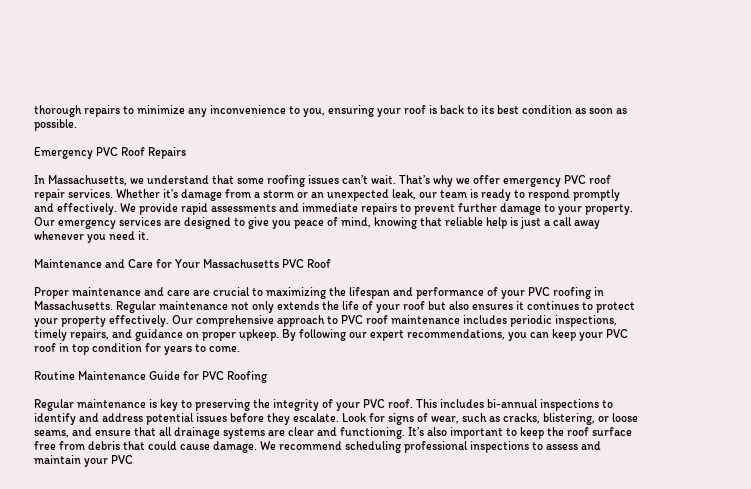thorough repairs to minimize any inconvenience to you, ensuring your roof is back to its best condition as soon as possible.

Emergency PVC Roof Repairs

In Massachusetts, we understand that some roofing issues can’t wait. That’s why we offer emergency PVC roof repair services. Whether it’s damage from a storm or an unexpected leak, our team is ready to respond promptly and effectively. We provide rapid assessments and immediate repairs to prevent further damage to your property. Our emergency services are designed to give you peace of mind, knowing that reliable help is just a call away whenever you need it.

Maintenance and Care for Your Massachusetts PVC Roof

Proper maintenance and care are crucial to maximizing the lifespan and performance of your PVC roofing in Massachusetts. Regular maintenance not only extends the life of your roof but also ensures it continues to protect your property effectively. Our comprehensive approach to PVC roof maintenance includes periodic inspections, timely repairs, and guidance on proper upkeep. By following our expert recommendations, you can keep your PVC roof in top condition for years to come.

Routine Maintenance Guide for PVC Roofing

Regular maintenance is key to preserving the integrity of your PVC roof. This includes bi-annual inspections to identify and address potential issues before they escalate. Look for signs of wear, such as cracks, blistering, or loose seams, and ensure that all drainage systems are clear and functioning. It’s also important to keep the roof surface free from debris that could cause damage. We recommend scheduling professional inspections to assess and maintain your PVC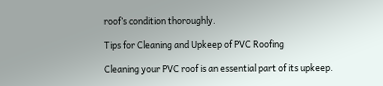roof’s condition thoroughly.

Tips for Cleaning and Upkeep of PVC Roofing

Cleaning your PVC roof is an essential part of its upkeep.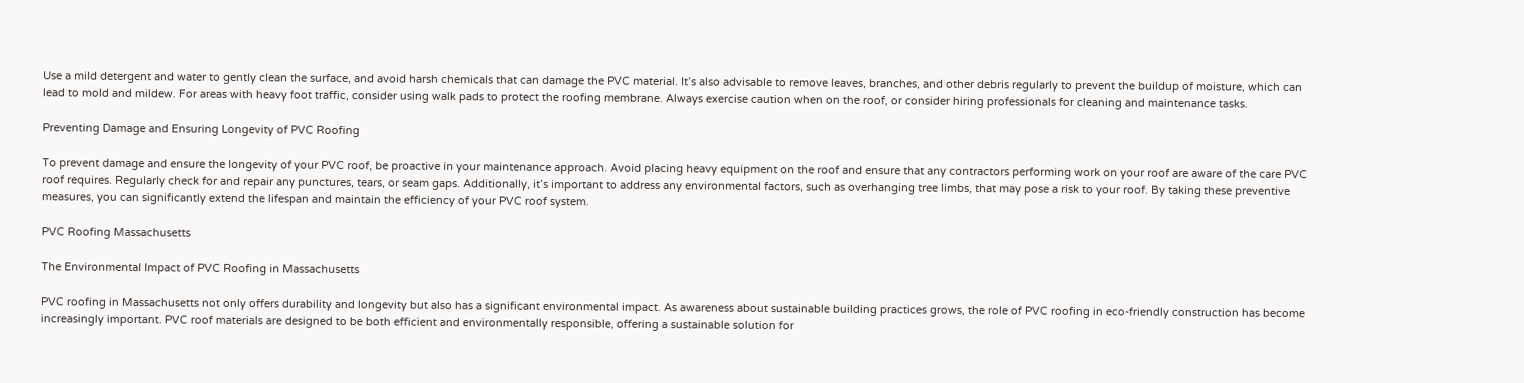Use a mild detergent and water to gently clean the surface, and avoid harsh chemicals that can damage the PVC material. It’s also advisable to remove leaves, branches, and other debris regularly to prevent the buildup of moisture, which can lead to mold and mildew. For areas with heavy foot traffic, consider using walk pads to protect the roofing membrane. Always exercise caution when on the roof, or consider hiring professionals for cleaning and maintenance tasks.

Preventing Damage and Ensuring Longevity of PVC Roofing

To prevent damage and ensure the longevity of your PVC roof, be proactive in your maintenance approach. Avoid placing heavy equipment on the roof and ensure that any contractors performing work on your roof are aware of the care PVC roof requires. Regularly check for and repair any punctures, tears, or seam gaps. Additionally, it’s important to address any environmental factors, such as overhanging tree limbs, that may pose a risk to your roof. By taking these preventive measures, you can significantly extend the lifespan and maintain the efficiency of your PVC roof system.

PVC Roofing Massachusetts

The Environmental Impact of PVC Roofing in Massachusetts

PVC roofing in Massachusetts not only offers durability and longevity but also has a significant environmental impact. As awareness about sustainable building practices grows, the role of PVC roofing in eco-friendly construction has become increasingly important. PVC roof materials are designed to be both efficient and environmentally responsible, offering a sustainable solution for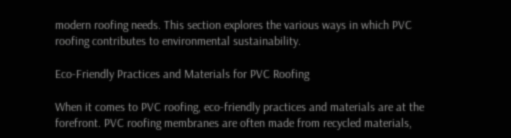modern roofing needs. This section explores the various ways in which PVC roofing contributes to environmental sustainability.

Eco-Friendly Practices and Materials for PVC Roofing

When it comes to PVC roofing, eco-friendly practices and materials are at the forefront. PVC roofing membranes are often made from recycled materials,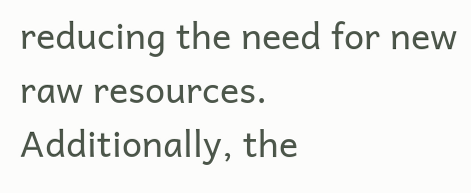reducing the need for new raw resources. Additionally, the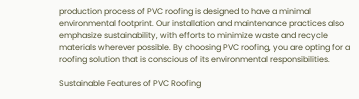production process of PVC roofing is designed to have a minimal environmental footprint. Our installation and maintenance practices also emphasize sustainability, with efforts to minimize waste and recycle materials wherever possible. By choosing PVC roofing, you are opting for a roofing solution that is conscious of its environmental responsibilities.

Sustainable Features of PVC Roofing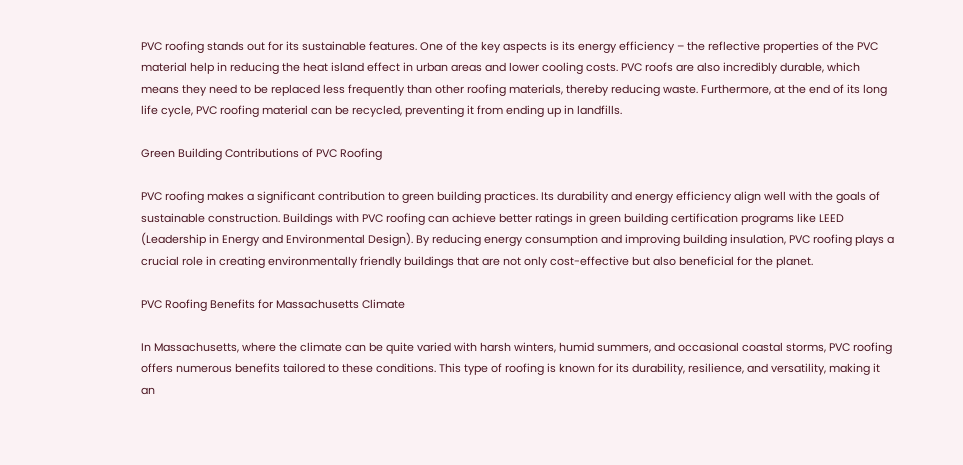PVC roofing stands out for its sustainable features. One of the key aspects is its energy efficiency – the reflective properties of the PVC material help in reducing the heat island effect in urban areas and lower cooling costs. PVC roofs are also incredibly durable, which means they need to be replaced less frequently than other roofing materials, thereby reducing waste. Furthermore, at the end of its long life cycle, PVC roofing material can be recycled, preventing it from ending up in landfills.

Green Building Contributions of PVC Roofing

PVC roofing makes a significant contribution to green building practices. Its durability and energy efficiency align well with the goals of sustainable construction. Buildings with PVC roofing can achieve better ratings in green building certification programs like LEED (Leadership in Energy and Environmental Design). By reducing energy consumption and improving building insulation, PVC roofing plays a crucial role in creating environmentally friendly buildings that are not only cost-effective but also beneficial for the planet.

PVC Roofing Benefits for Massachusetts Climate

In Massachusetts, where the climate can be quite varied with harsh winters, humid summers, and occasional coastal storms, PVC roofing offers numerous benefits tailored to these conditions. This type of roofing is known for its durability, resilience, and versatility, making it an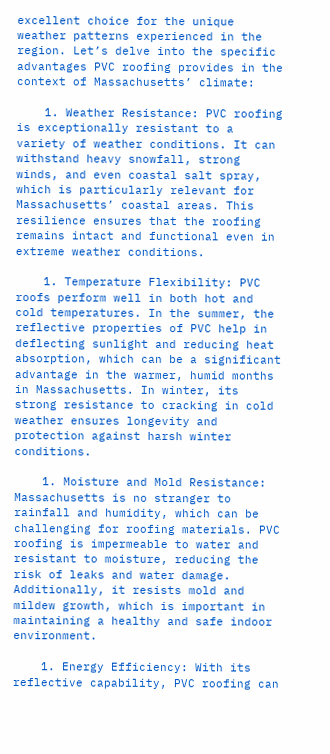excellent choice for the unique weather patterns experienced in the region. Let’s delve into the specific advantages PVC roofing provides in the context of Massachusetts’ climate:

    1. Weather Resistance: PVC roofing is exceptionally resistant to a variety of weather conditions. It can withstand heavy snowfall, strong winds, and even coastal salt spray, which is particularly relevant for Massachusetts’ coastal areas. This resilience ensures that the roofing remains intact and functional even in extreme weather conditions.

    1. Temperature Flexibility: PVC roofs perform well in both hot and cold temperatures. In the summer, the reflective properties of PVC help in deflecting sunlight and reducing heat absorption, which can be a significant advantage in the warmer, humid months in Massachusetts. In winter, its strong resistance to cracking in cold weather ensures longevity and protection against harsh winter conditions.

    1. Moisture and Mold Resistance: Massachusetts is no stranger to rainfall and humidity, which can be challenging for roofing materials. PVC roofing is impermeable to water and resistant to moisture, reducing the risk of leaks and water damage. Additionally, it resists mold and mildew growth, which is important in maintaining a healthy and safe indoor environment.

    1. Energy Efficiency: With its reflective capability, PVC roofing can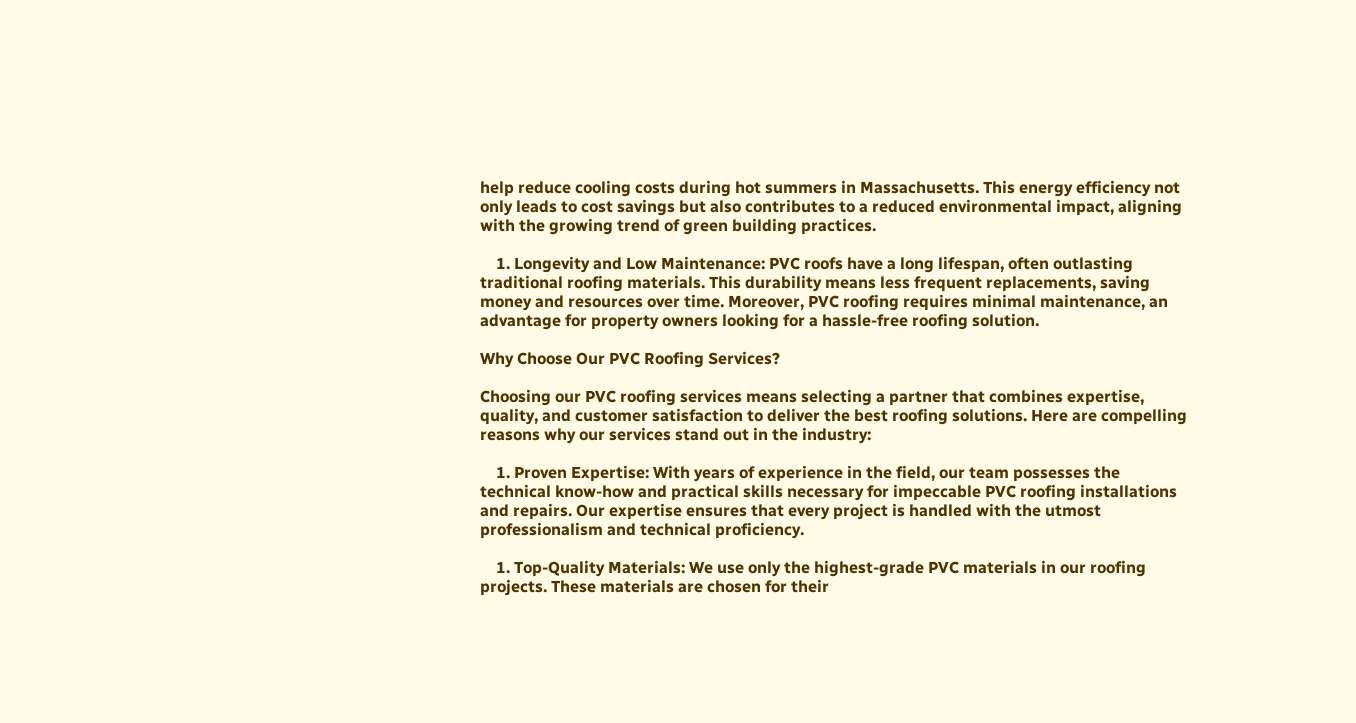help reduce cooling costs during hot summers in Massachusetts. This energy efficiency not only leads to cost savings but also contributes to a reduced environmental impact, aligning with the growing trend of green building practices.

    1. Longevity and Low Maintenance: PVC roofs have a long lifespan, often outlasting traditional roofing materials. This durability means less frequent replacements, saving money and resources over time. Moreover, PVC roofing requires minimal maintenance, an advantage for property owners looking for a hassle-free roofing solution.

Why Choose Our PVC Roofing Services?

Choosing our PVC roofing services means selecting a partner that combines expertise, quality, and customer satisfaction to deliver the best roofing solutions. Here are compelling reasons why our services stand out in the industry:

    1. Proven Expertise: With years of experience in the field, our team possesses the technical know-how and practical skills necessary for impeccable PVC roofing installations and repairs. Our expertise ensures that every project is handled with the utmost professionalism and technical proficiency.

    1. Top-Quality Materials: We use only the highest-grade PVC materials in our roofing projects. These materials are chosen for their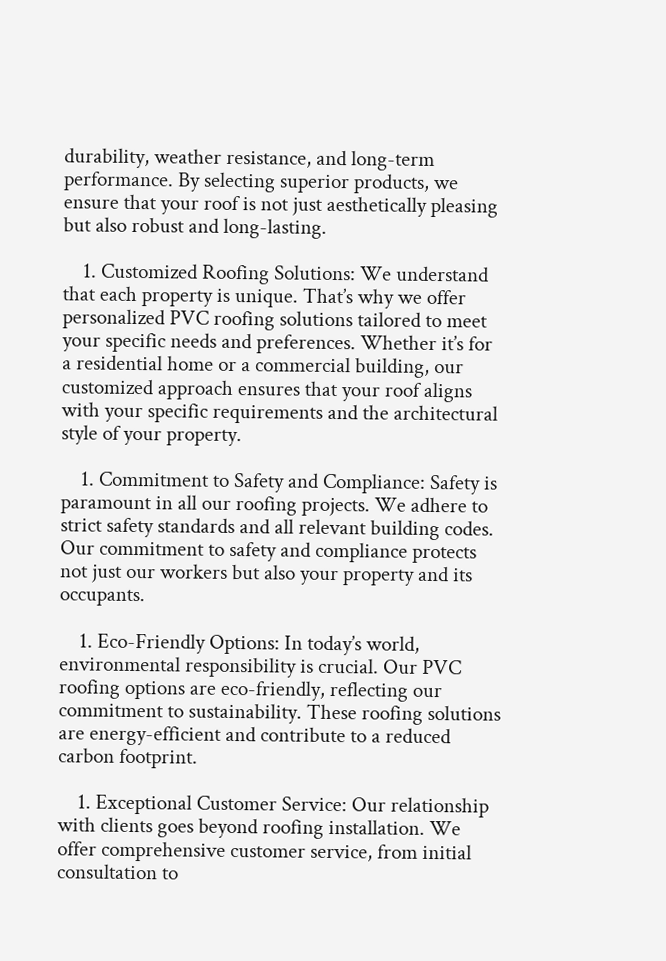durability, weather resistance, and long-term performance. By selecting superior products, we ensure that your roof is not just aesthetically pleasing but also robust and long-lasting.

    1. Customized Roofing Solutions: We understand that each property is unique. That’s why we offer personalized PVC roofing solutions tailored to meet your specific needs and preferences. Whether it’s for a residential home or a commercial building, our customized approach ensures that your roof aligns with your specific requirements and the architectural style of your property.

    1. Commitment to Safety and Compliance: Safety is paramount in all our roofing projects. We adhere to strict safety standards and all relevant building codes. Our commitment to safety and compliance protects not just our workers but also your property and its occupants.

    1. Eco-Friendly Options: In today’s world, environmental responsibility is crucial. Our PVC roofing options are eco-friendly, reflecting our commitment to sustainability. These roofing solutions are energy-efficient and contribute to a reduced carbon footprint.

    1. Exceptional Customer Service: Our relationship with clients goes beyond roofing installation. We offer comprehensive customer service, from initial consultation to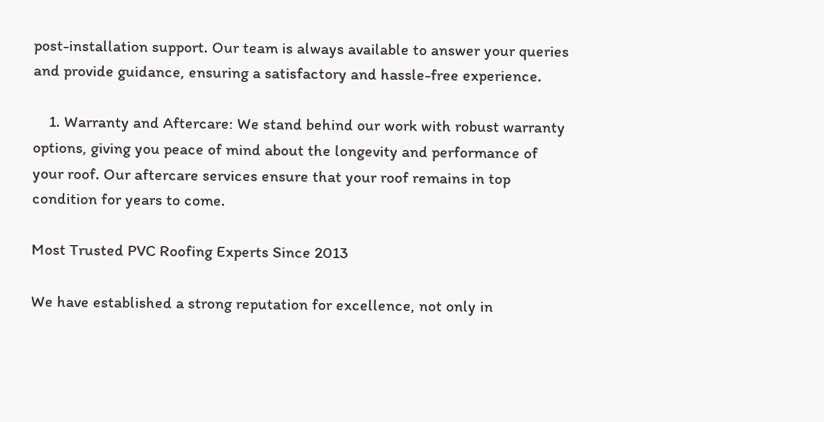post-installation support. Our team is always available to answer your queries and provide guidance, ensuring a satisfactory and hassle-free experience.

    1. Warranty and Aftercare: We stand behind our work with robust warranty options, giving you peace of mind about the longevity and performance of your roof. Our aftercare services ensure that your roof remains in top condition for years to come.

Most Trusted PVC Roofing Experts Since 2013

We have established a strong reputation for excellence, not only in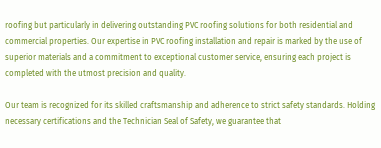roofing but particularly in delivering outstanding PVC roofing solutions for both residential and commercial properties. Our expertise in PVC roofing installation and repair is marked by the use of superior materials and a commitment to exceptional customer service, ensuring each project is completed with the utmost precision and quality.

Our team is recognized for its skilled craftsmanship and adherence to strict safety standards. Holding necessary certifications and the Technician Seal of Safety, we guarantee that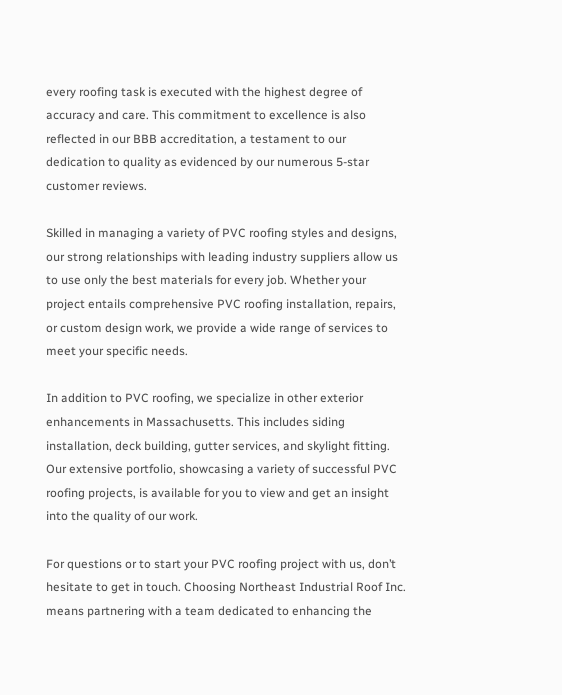every roofing task is executed with the highest degree of accuracy and care. This commitment to excellence is also reflected in our BBB accreditation, a testament to our dedication to quality as evidenced by our numerous 5-star customer reviews.

Skilled in managing a variety of PVC roofing styles and designs, our strong relationships with leading industry suppliers allow us to use only the best materials for every job. Whether your project entails comprehensive PVC roofing installation, repairs, or custom design work, we provide a wide range of services to meet your specific needs.

In addition to PVC roofing, we specialize in other exterior enhancements in Massachusetts. This includes siding installation, deck building, gutter services, and skylight fitting. Our extensive portfolio, showcasing a variety of successful PVC roofing projects, is available for you to view and get an insight into the quality of our work.

For questions or to start your PVC roofing project with us, don’t hesitate to get in touch. Choosing Northeast Industrial Roof Inc. means partnering with a team dedicated to enhancing the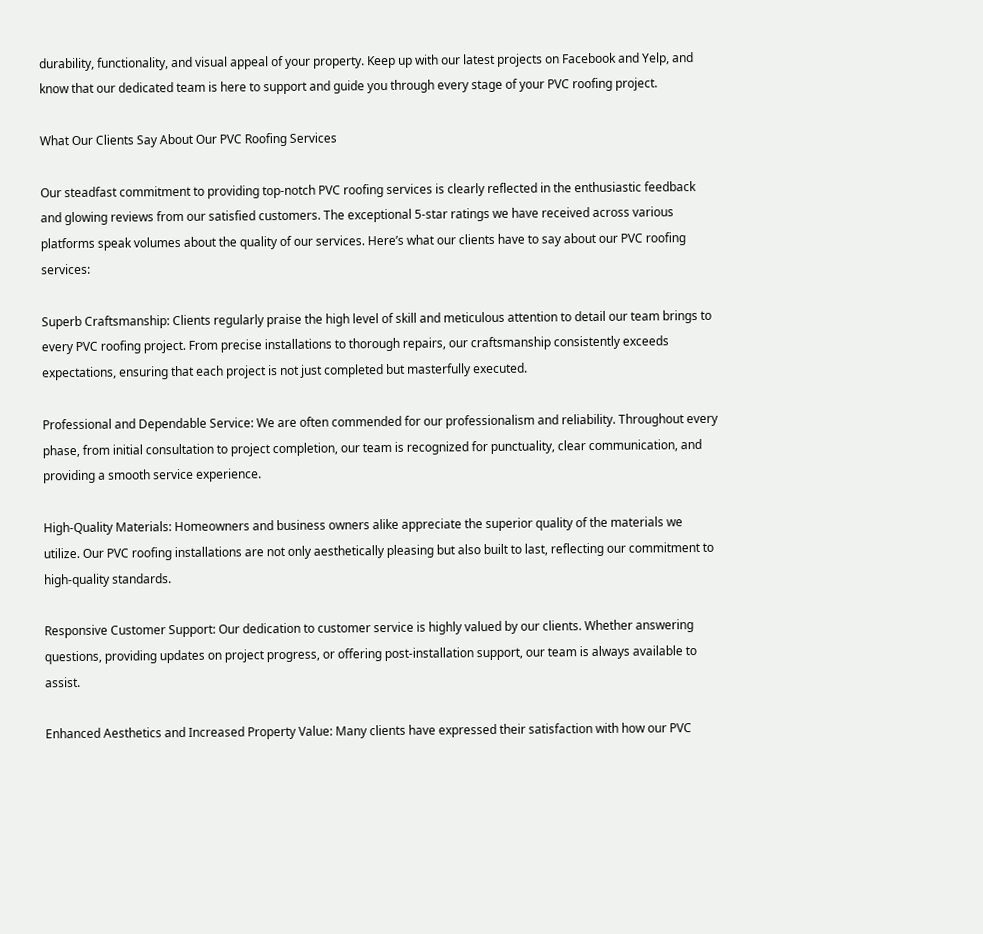durability, functionality, and visual appeal of your property. Keep up with our latest projects on Facebook and Yelp, and know that our dedicated team is here to support and guide you through every stage of your PVC roofing project.

What Our Clients Say About Our PVC Roofing Services

Our steadfast commitment to providing top-notch PVC roofing services is clearly reflected in the enthusiastic feedback and glowing reviews from our satisfied customers. The exceptional 5-star ratings we have received across various platforms speak volumes about the quality of our services. Here’s what our clients have to say about our PVC roofing services:

Superb Craftsmanship: Clients regularly praise the high level of skill and meticulous attention to detail our team brings to every PVC roofing project. From precise installations to thorough repairs, our craftsmanship consistently exceeds expectations, ensuring that each project is not just completed but masterfully executed.

Professional and Dependable Service: We are often commended for our professionalism and reliability. Throughout every phase, from initial consultation to project completion, our team is recognized for punctuality, clear communication, and providing a smooth service experience.

High-Quality Materials: Homeowners and business owners alike appreciate the superior quality of the materials we utilize. Our PVC roofing installations are not only aesthetically pleasing but also built to last, reflecting our commitment to high-quality standards.

Responsive Customer Support: Our dedication to customer service is highly valued by our clients. Whether answering questions, providing updates on project progress, or offering post-installation support, our team is always available to assist.

Enhanced Aesthetics and Increased Property Value: Many clients have expressed their satisfaction with how our PVC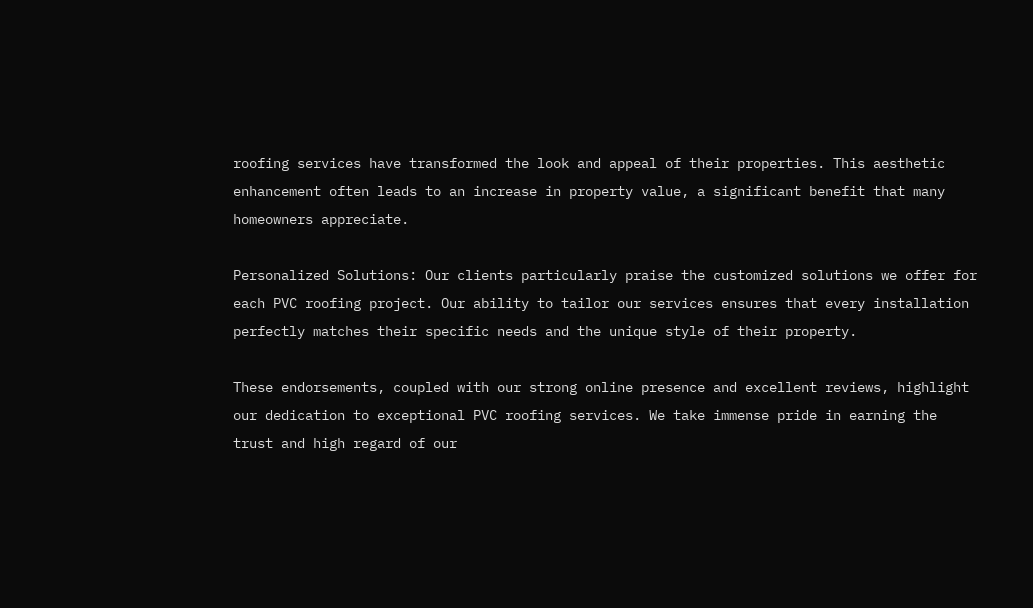roofing services have transformed the look and appeal of their properties. This aesthetic enhancement often leads to an increase in property value, a significant benefit that many homeowners appreciate.

Personalized Solutions: Our clients particularly praise the customized solutions we offer for each PVC roofing project. Our ability to tailor our services ensures that every installation perfectly matches their specific needs and the unique style of their property.

These endorsements, coupled with our strong online presence and excellent reviews, highlight our dedication to exceptional PVC roofing services. We take immense pride in earning the trust and high regard of our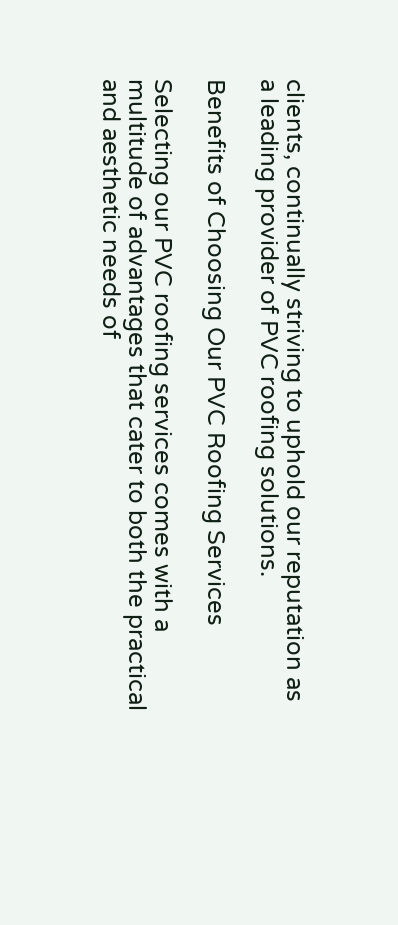clients, continually striving to uphold our reputation as a leading provider of PVC roofing solutions.

Benefits of Choosing Our PVC Roofing Services

Selecting our PVC roofing services comes with a multitude of advantages that cater to both the practical and aesthetic needs of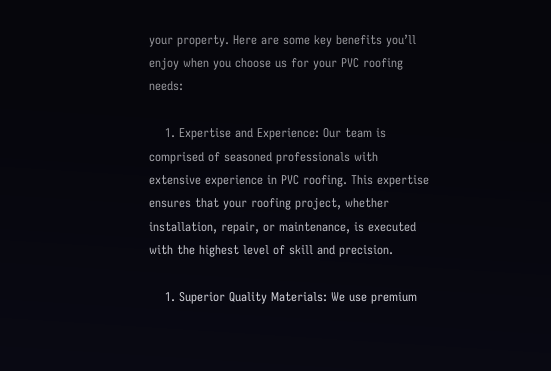your property. Here are some key benefits you’ll enjoy when you choose us for your PVC roofing needs:

    1. Expertise and Experience: Our team is comprised of seasoned professionals with extensive experience in PVC roofing. This expertise ensures that your roofing project, whether installation, repair, or maintenance, is executed with the highest level of skill and precision.

    1. Superior Quality Materials: We use premium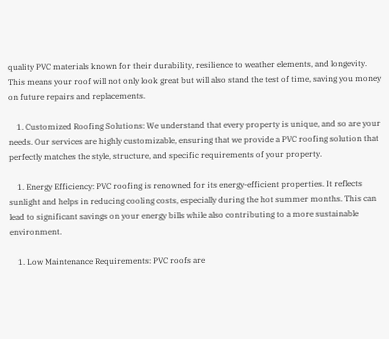quality PVC materials known for their durability, resilience to weather elements, and longevity. This means your roof will not only look great but will also stand the test of time, saving you money on future repairs and replacements.

    1. Customized Roofing Solutions: We understand that every property is unique, and so are your needs. Our services are highly customizable, ensuring that we provide a PVC roofing solution that perfectly matches the style, structure, and specific requirements of your property.

    1. Energy Efficiency: PVC roofing is renowned for its energy-efficient properties. It reflects sunlight and helps in reducing cooling costs, especially during the hot summer months. This can lead to significant savings on your energy bills while also contributing to a more sustainable environment.

    1. Low Maintenance Requirements: PVC roofs are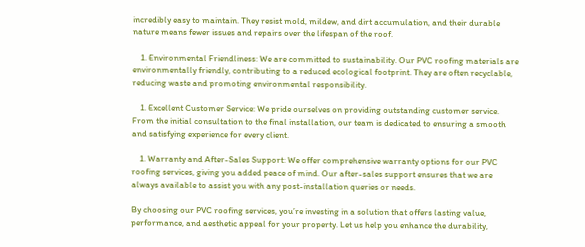incredibly easy to maintain. They resist mold, mildew, and dirt accumulation, and their durable nature means fewer issues and repairs over the lifespan of the roof.

    1. Environmental Friendliness: We are committed to sustainability. Our PVC roofing materials are environmentally friendly, contributing to a reduced ecological footprint. They are often recyclable, reducing waste and promoting environmental responsibility.

    1. Excellent Customer Service: We pride ourselves on providing outstanding customer service. From the initial consultation to the final installation, our team is dedicated to ensuring a smooth and satisfying experience for every client.

    1. Warranty and After-Sales Support: We offer comprehensive warranty options for our PVC roofing services, giving you added peace of mind. Our after-sales support ensures that we are always available to assist you with any post-installation queries or needs.

By choosing our PVC roofing services, you’re investing in a solution that offers lasting value, performance, and aesthetic appeal for your property. Let us help you enhance the durability,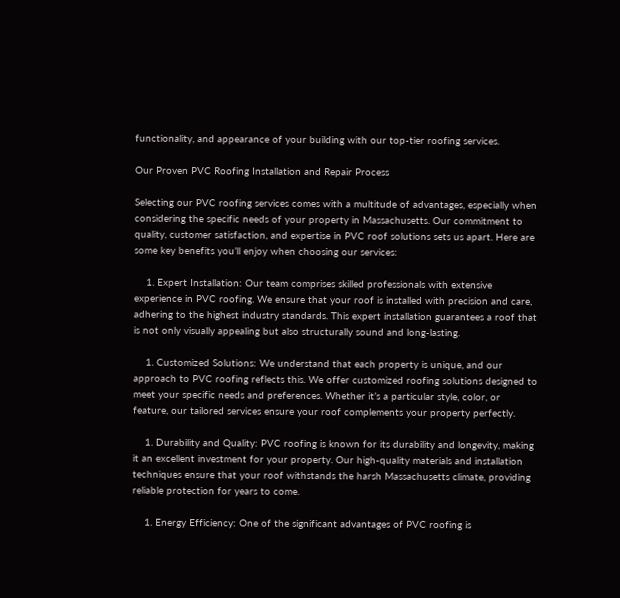functionality, and appearance of your building with our top-tier roofing services.

Our Proven PVC Roofing Installation and Repair Process

Selecting our PVC roofing services comes with a multitude of advantages, especially when considering the specific needs of your property in Massachusetts. Our commitment to quality, customer satisfaction, and expertise in PVC roof solutions sets us apart. Here are some key benefits you’ll enjoy when choosing our services:

    1. Expert Installation: Our team comprises skilled professionals with extensive experience in PVC roofing. We ensure that your roof is installed with precision and care, adhering to the highest industry standards. This expert installation guarantees a roof that is not only visually appealing but also structurally sound and long-lasting.

    1. Customized Solutions: We understand that each property is unique, and our approach to PVC roofing reflects this. We offer customized roofing solutions designed to meet your specific needs and preferences. Whether it’s a particular style, color, or feature, our tailored services ensure your roof complements your property perfectly.

    1. Durability and Quality: PVC roofing is known for its durability and longevity, making it an excellent investment for your property. Our high-quality materials and installation techniques ensure that your roof withstands the harsh Massachusetts climate, providing reliable protection for years to come.

    1. Energy Efficiency: One of the significant advantages of PVC roofing is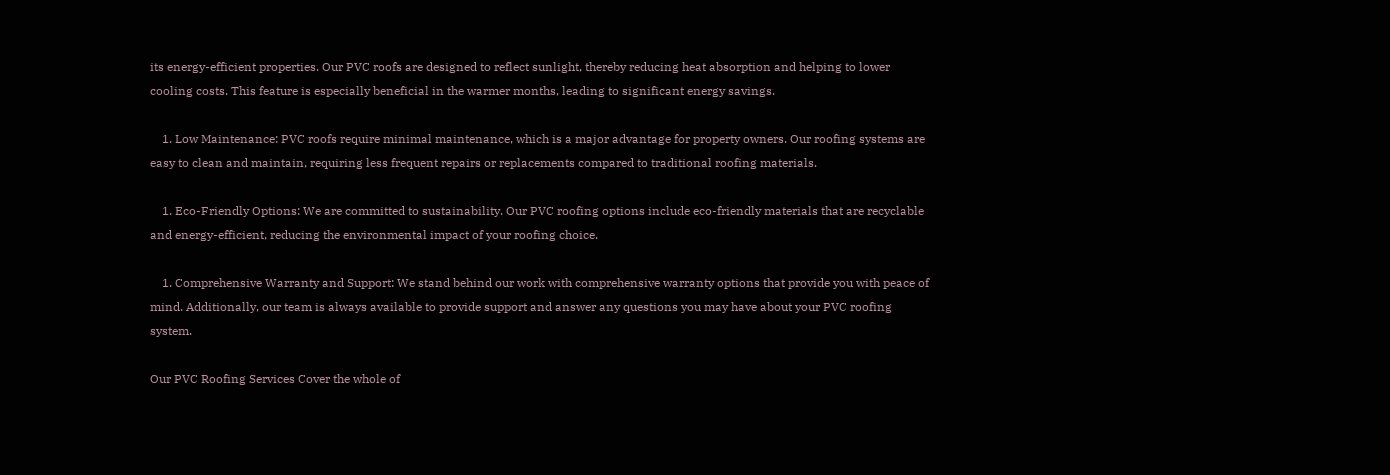its energy-efficient properties. Our PVC roofs are designed to reflect sunlight, thereby reducing heat absorption and helping to lower cooling costs. This feature is especially beneficial in the warmer months, leading to significant energy savings.

    1. Low Maintenance: PVC roofs require minimal maintenance, which is a major advantage for property owners. Our roofing systems are easy to clean and maintain, requiring less frequent repairs or replacements compared to traditional roofing materials.

    1. Eco-Friendly Options: We are committed to sustainability. Our PVC roofing options include eco-friendly materials that are recyclable and energy-efficient, reducing the environmental impact of your roofing choice.

    1. Comprehensive Warranty and Support: We stand behind our work with comprehensive warranty options that provide you with peace of mind. Additionally, our team is always available to provide support and answer any questions you may have about your PVC roofing system.

Our PVC Roofing Services Cover the whole of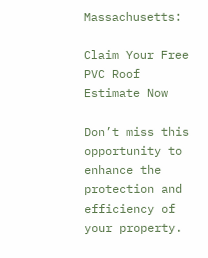Massachusetts:

Claim Your Free PVC Roof Estimate Now

Don’t miss this opportunity to enhance the protection and efficiency of your property.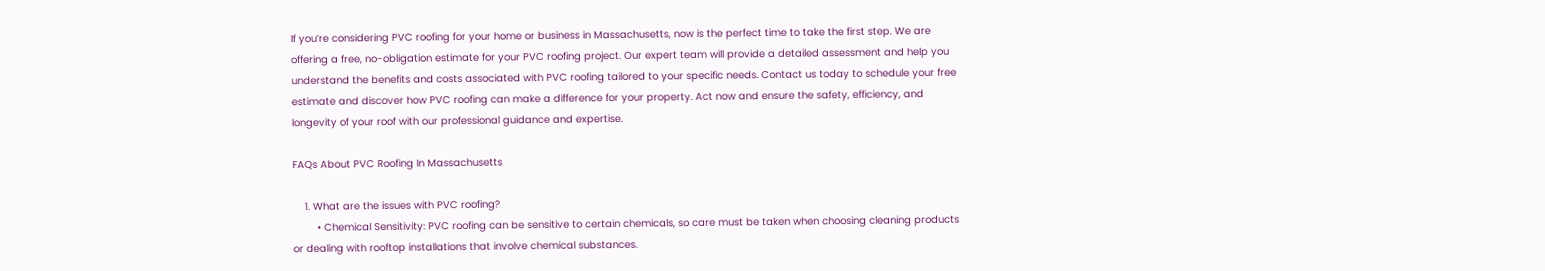If you’re considering PVC roofing for your home or business in Massachusetts, now is the perfect time to take the first step. We are offering a free, no-obligation estimate for your PVC roofing project. Our expert team will provide a detailed assessment and help you understand the benefits and costs associated with PVC roofing tailored to your specific needs. Contact us today to schedule your free estimate and discover how PVC roofing can make a difference for your property. Act now and ensure the safety, efficiency, and longevity of your roof with our professional guidance and expertise.

FAQs About PVC Roofing In Massachusetts

    1. What are the issues with PVC roofing?
        • Chemical Sensitivity: PVC roofing can be sensitive to certain chemicals, so care must be taken when choosing cleaning products or dealing with rooftop installations that involve chemical substances.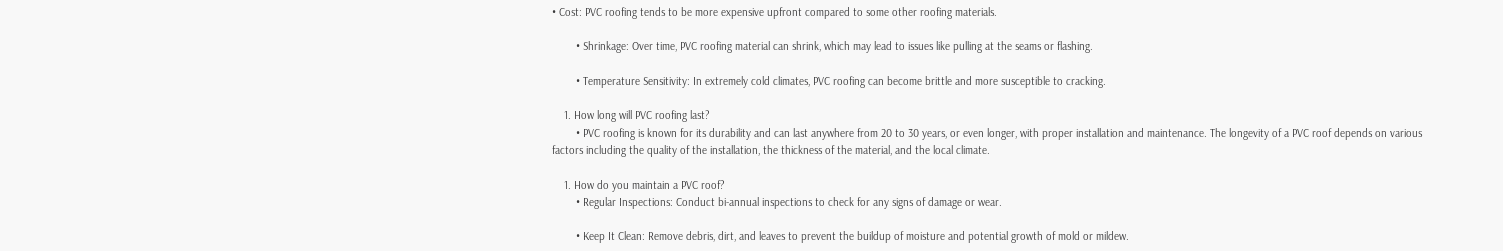• Cost: PVC roofing tends to be more expensive upfront compared to some other roofing materials.

        • Shrinkage: Over time, PVC roofing material can shrink, which may lead to issues like pulling at the seams or flashing.

        • Temperature Sensitivity: In extremely cold climates, PVC roofing can become brittle and more susceptible to cracking.

    1. How long will PVC roofing last?
        • PVC roofing is known for its durability and can last anywhere from 20 to 30 years, or even longer, with proper installation and maintenance. The longevity of a PVC roof depends on various factors including the quality of the installation, the thickness of the material, and the local climate.

    1. How do you maintain a PVC roof?
        • Regular Inspections: Conduct bi-annual inspections to check for any signs of damage or wear.

        • Keep It Clean: Remove debris, dirt, and leaves to prevent the buildup of moisture and potential growth of mold or mildew.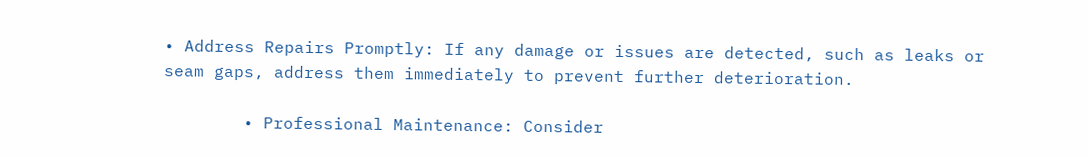• Address Repairs Promptly: If any damage or issues are detected, such as leaks or seam gaps, address them immediately to prevent further deterioration.

        • Professional Maintenance: Consider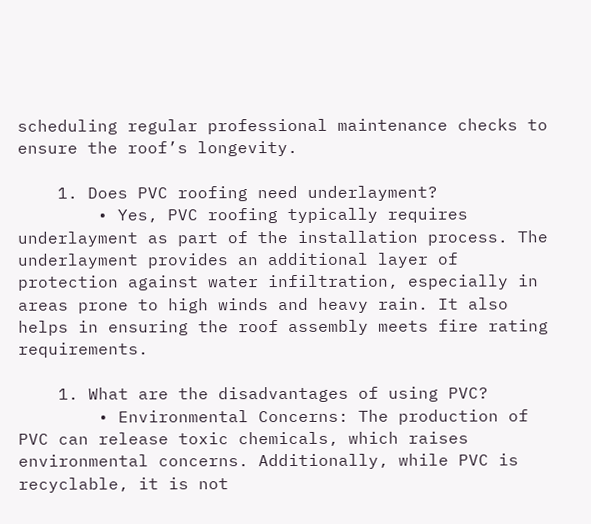scheduling regular professional maintenance checks to ensure the roof’s longevity.

    1. Does PVC roofing need underlayment?
        • Yes, PVC roofing typically requires underlayment as part of the installation process. The underlayment provides an additional layer of protection against water infiltration, especially in areas prone to high winds and heavy rain. It also helps in ensuring the roof assembly meets fire rating requirements.

    1. What are the disadvantages of using PVC?
        • Environmental Concerns: The production of PVC can release toxic chemicals, which raises environmental concerns. Additionally, while PVC is recyclable, it is not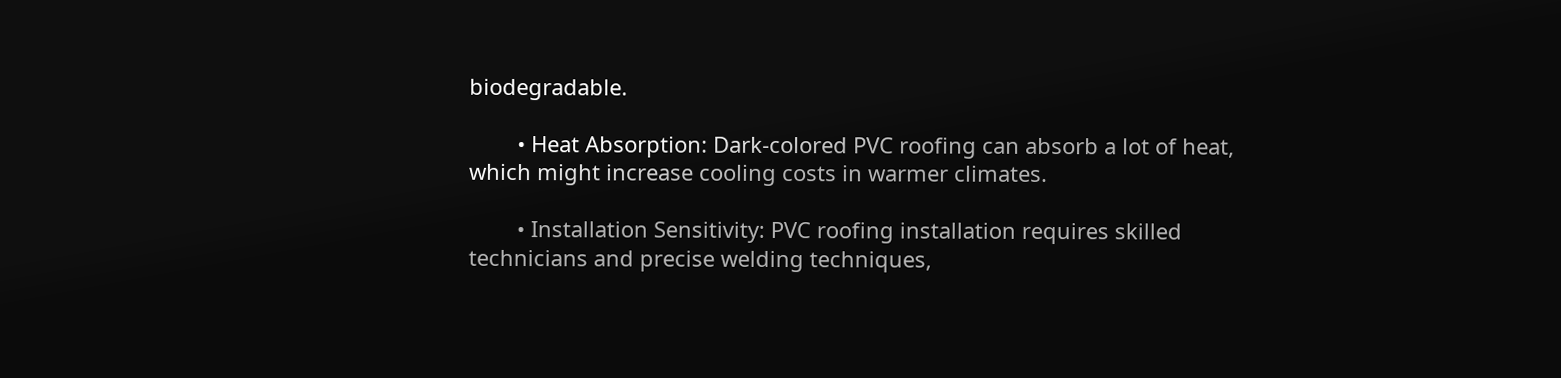biodegradable.

        • Heat Absorption: Dark-colored PVC roofing can absorb a lot of heat, which might increase cooling costs in warmer climates.

        • Installation Sensitivity: PVC roofing installation requires skilled technicians and precise welding techniques,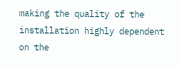making the quality of the installation highly dependent on the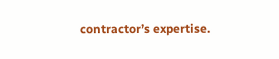contractor’s expertise.